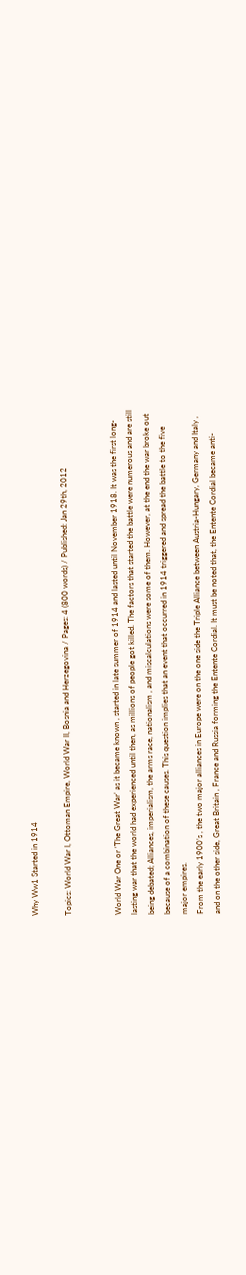Why Ww1 Started in 1914

Topics: World War I, Ottoman Empire, World War II, Bosnia and Herzegovina / Pages: 4 (800 words) / Published: Jan 29th, 2012


World War One or ‘The Great War’ as it became known , started in late summer of 1914 and lasted until November 1918. It was the first long-lasting war that the world had experienced until then, as millions of people got killed. The factors that started the battle were numerous and are still being debated; Alliances, imperialism, the arms race, nationalism , and miscalculations were some of them. However, at the end the war broke out because of a combination of these causes. This question implies that an event that occurred in 1914 triggered and spread the battle to the five major empires.
From the early 1900’s , the two major alliances in Europe were on the one side the Triple Alliance between Austria-Hungary, Germany and Italy , and on the other side, Great Britain , France and Russia forming the Entente Cordial. It must be noted that, the Entente Cordial became anti-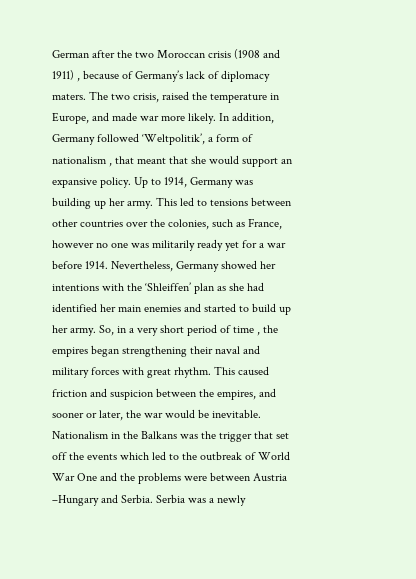German after the two Moroccan crisis (1908 and 1911) , because of Germany’s lack of diplomacy maters. The two crisis, raised the temperature in Europe, and made war more likely. In addition, Germany followed ‘Weltpolitik’, a form of nationalism , that meant that she would support an expansive policy. Up to 1914, Germany was building up her army. This led to tensions between other countries over the colonies, such as France, however no one was militarily ready yet for a war before 1914. Nevertheless, Germany showed her intentions with the ‘Shleiffen’ plan as she had identified her main enemies and started to build up her army. So, in a very short period of time , the empires began strengthening their naval and military forces with great rhythm. This caused friction and suspicion between the empires, and sooner or later, the war would be inevitable.
Nationalism in the Balkans was the trigger that set off the events which led to the outbreak of World War One and the problems were between Austria –Hungary and Serbia. Serbia was a newly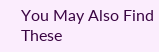You May Also Find These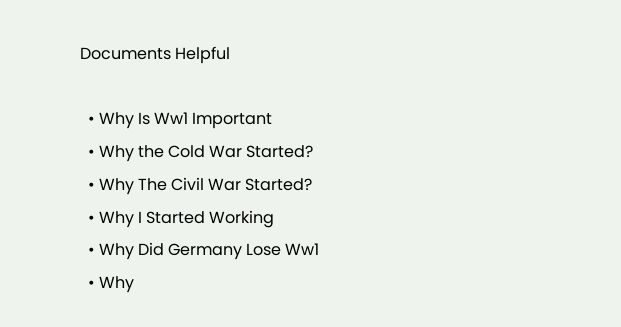Documents Helpful

  • Why Is Ww1 Important
  • Why the Cold War Started?
  • Why The Civil War Started?
  • Why I Started Working
  • Why Did Germany Lose Ww1
  • Why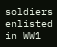soldiers enlisted in WW1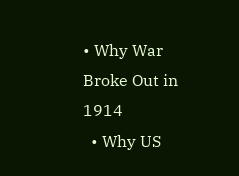• Why War Broke Out in 1914
  • Why US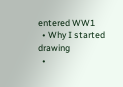entered WW1
  • Why I started drawing
  •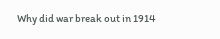Why did war break out in 1914